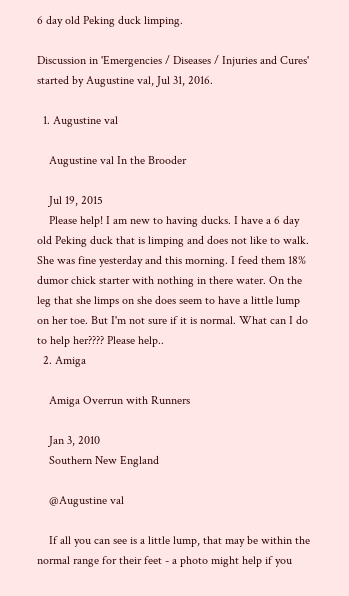6 day old Peking duck limping.

Discussion in 'Emergencies / Diseases / Injuries and Cures' started by Augustine val, Jul 31, 2016.

  1. Augustine val

    Augustine val In the Brooder

    Jul 19, 2015
    Please help! I am new to having ducks. I have a 6 day old Peking duck that is limping and does not like to walk. She was fine yesterday and this morning. I feed them 18% dumor chick starter with nothing in there water. On the leg that she limps on she does seem to have a little lump on her toe. But I'm not sure if it is normal. What can I do to help her???? Please help..
  2. Amiga

    Amiga Overrun with Runners

    Jan 3, 2010
    Southern New England

    @Augustine val

    If all you can see is a little lump, that may be within the normal range for their feet - a photo might help if you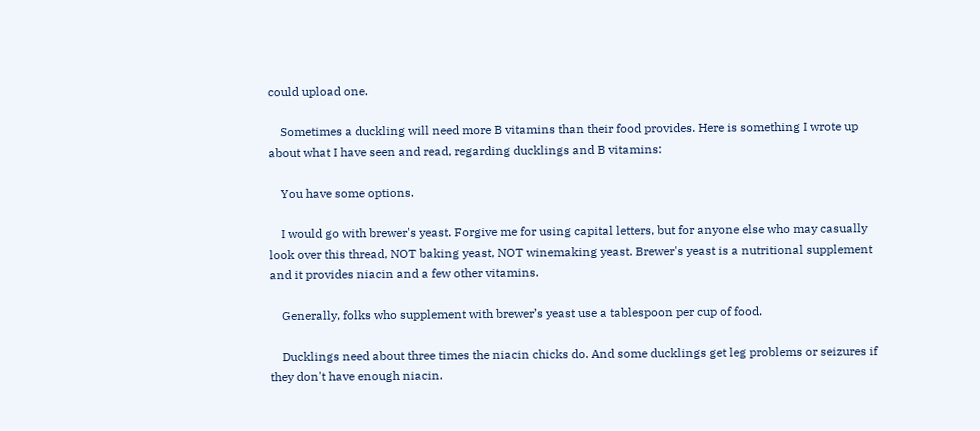could upload one.

    Sometimes a duckling will need more B vitamins than their food provides. Here is something I wrote up about what I have seen and read, regarding ducklings and B vitamins:

    You have some options.

    I would go with brewer's yeast. Forgive me for using capital letters, but for anyone else who may casually look over this thread, NOT baking yeast, NOT winemaking yeast. Brewer's yeast is a nutritional supplement and it provides niacin and a few other vitamins.

    Generally, folks who supplement with brewer’s yeast use a tablespoon per cup of food.

    Ducklings need about three times the niacin chicks do. And some ducklings get leg problems or seizures if they don't have enough niacin.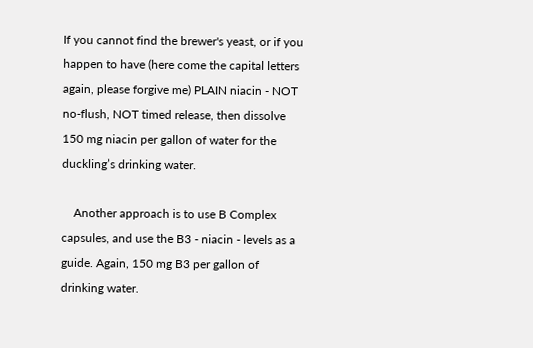If you cannot find the brewer's yeast, or if you happen to have (here come the capital letters again, please forgive me) PLAIN niacin - NOT no-flush, NOT timed release, then dissolve 150 mg niacin per gallon of water for the duckling’s drinking water.

    Another approach is to use B Complex capsules, and use the B3 - niacin - levels as a guide. Again, 150 mg B3 per gallon of drinking water.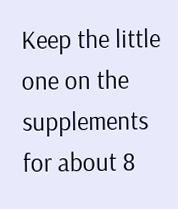Keep the little one on the supplements for about 8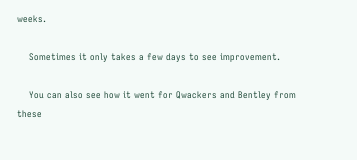weeks.

    Sometimes it only takes a few days to see improvement.

    You can also see how it went for Qwackers and Bentley from these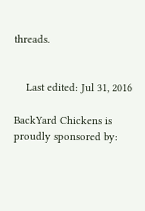threads.


    Last edited: Jul 31, 2016

BackYard Chickens is proudly sponsored by: